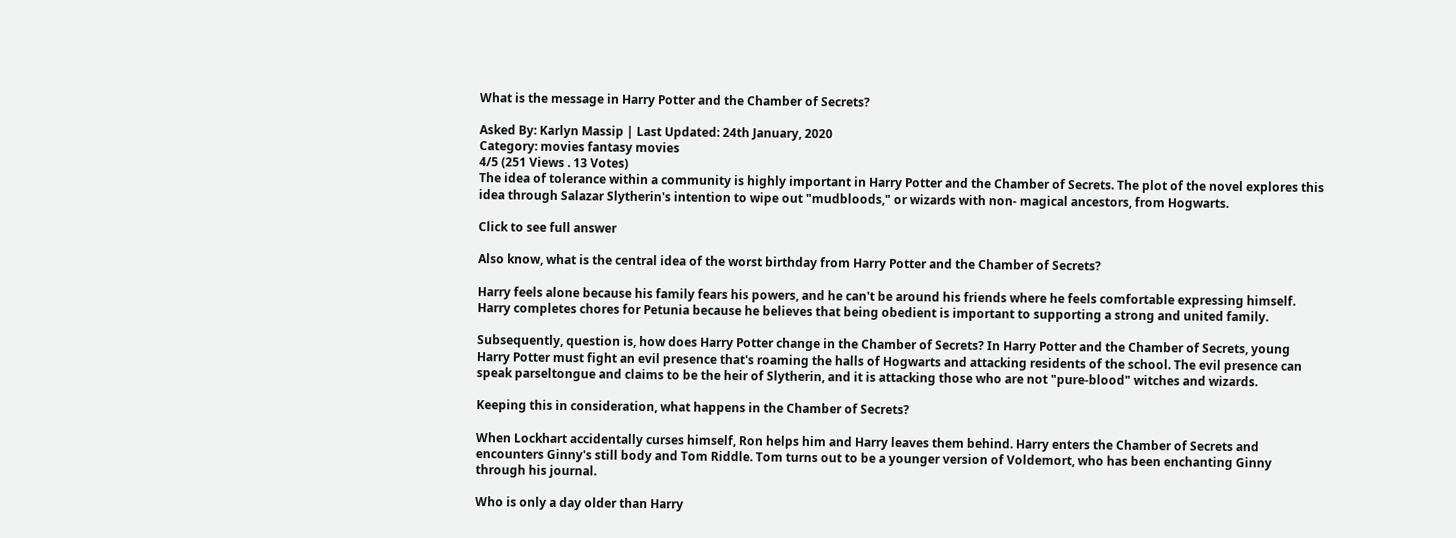What is the message in Harry Potter and the Chamber of Secrets?

Asked By: Karlyn Massip | Last Updated: 24th January, 2020
Category: movies fantasy movies
4/5 (251 Views . 13 Votes)
The idea of tolerance within a community is highly important in Harry Potter and the Chamber of Secrets. The plot of the novel explores this idea through Salazar Slytherin's intention to wipe out "mudbloods," or wizards with non- magical ancestors, from Hogwarts.

Click to see full answer

Also know, what is the central idea of the worst birthday from Harry Potter and the Chamber of Secrets?

Harry feels alone because his family fears his powers, and he can't be around his friends where he feels comfortable expressing himself. Harry completes chores for Petunia because he believes that being obedient is important to supporting a strong and united family.

Subsequently, question is, how does Harry Potter change in the Chamber of Secrets? In Harry Potter and the Chamber of Secrets, young Harry Potter must fight an evil presence that's roaming the halls of Hogwarts and attacking residents of the school. The evil presence can speak parseltongue and claims to be the heir of Slytherin, and it is attacking those who are not "pure-blood" witches and wizards.

Keeping this in consideration, what happens in the Chamber of Secrets?

When Lockhart accidentally curses himself, Ron helps him and Harry leaves them behind. Harry enters the Chamber of Secrets and encounters Ginny's still body and Tom Riddle. Tom turns out to be a younger version of Voldemort, who has been enchanting Ginny through his journal.

Who is only a day older than Harry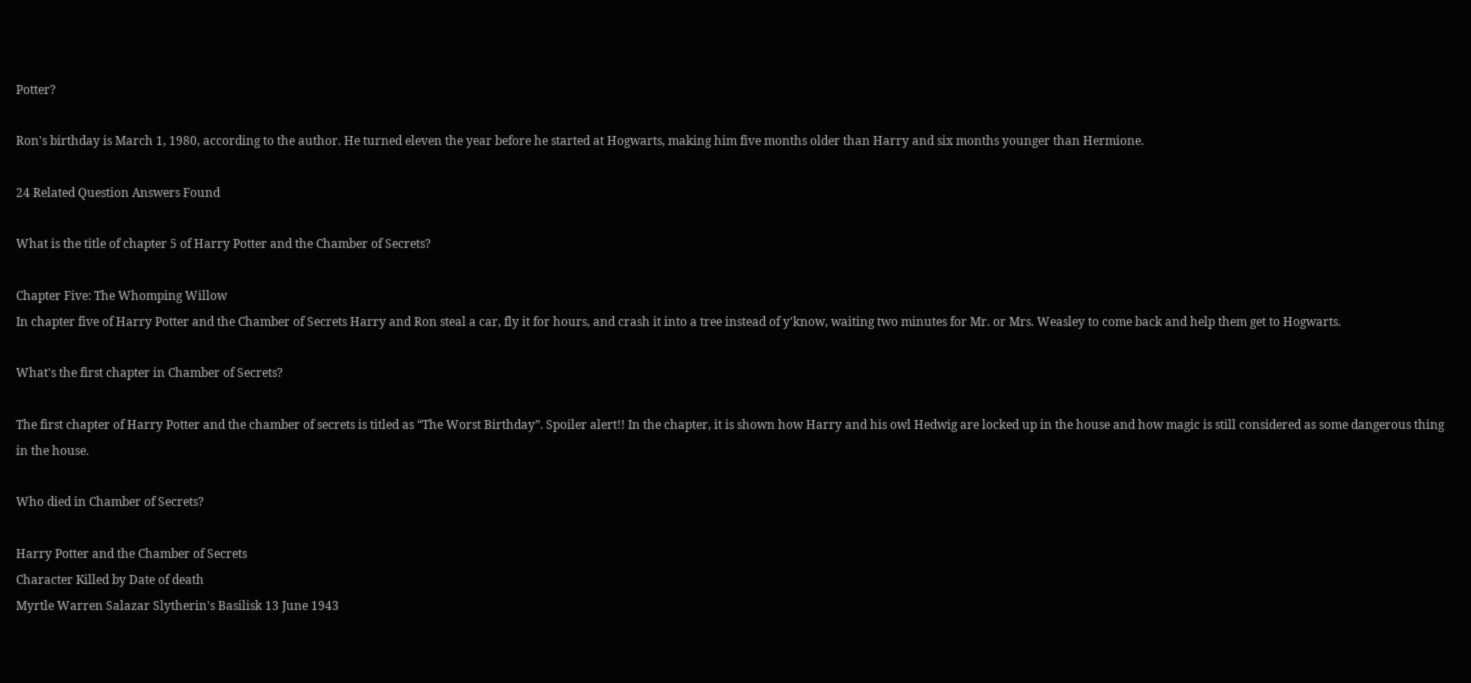Potter?

Ron's birthday is March 1, 1980, according to the author. He turned eleven the year before he started at Hogwarts, making him five months older than Harry and six months younger than Hermione.

24 Related Question Answers Found

What is the title of chapter 5 of Harry Potter and the Chamber of Secrets?

Chapter Five: The Whomping Willow
In chapter five of Harry Potter and the Chamber of Secrets Harry and Ron steal a car, fly it for hours, and crash it into a tree instead of y'know, waiting two minutes for Mr. or Mrs. Weasley to come back and help them get to Hogwarts.

What's the first chapter in Chamber of Secrets?

The first chapter of Harry Potter and the chamber of secrets is titled as “The Worst Birthday”. Spoiler alert!! In the chapter, it is shown how Harry and his owl Hedwig are locked up in the house and how magic is still considered as some dangerous thing in the house.

Who died in Chamber of Secrets?

Harry Potter and the Chamber of Secrets
Character Killed by Date of death
Myrtle Warren Salazar Slytherin's Basilisk 13 June 1943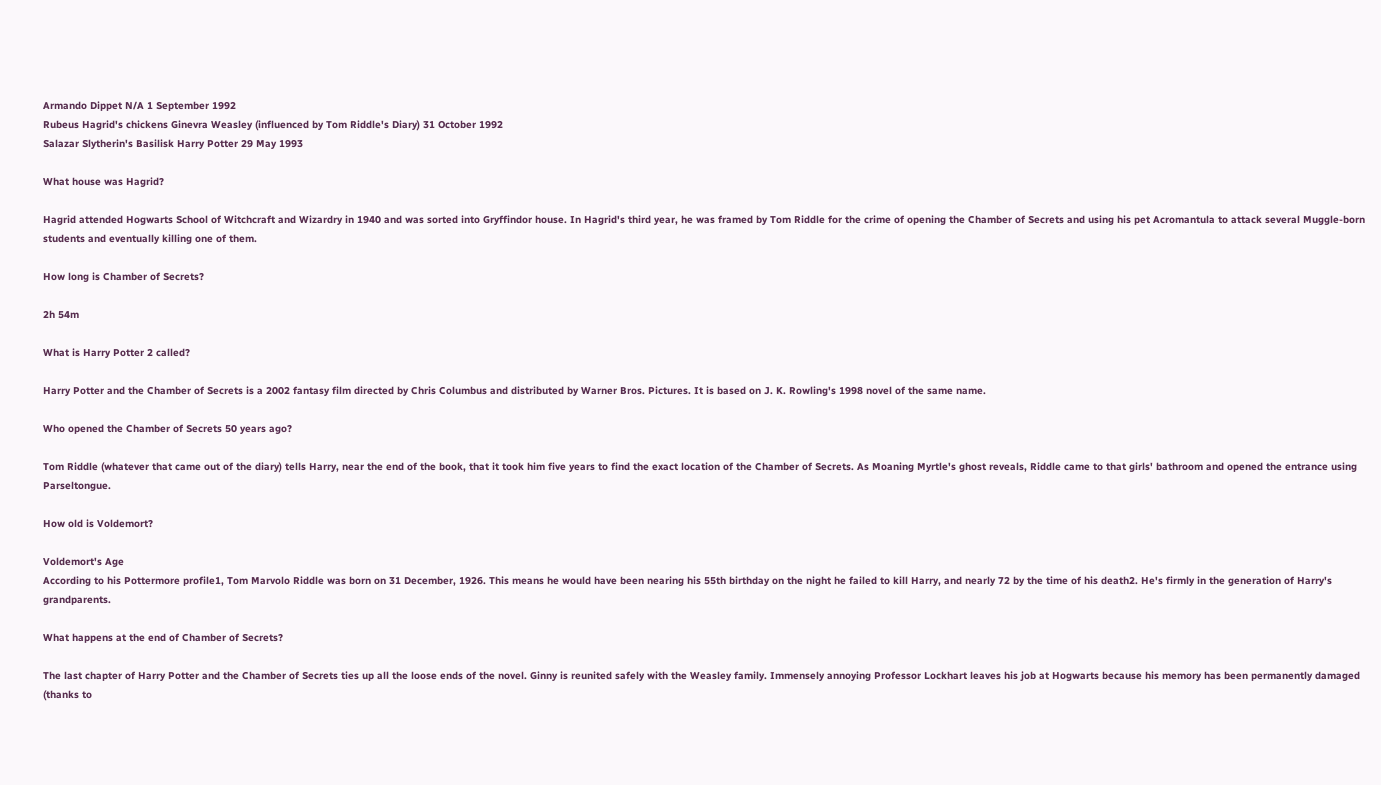Armando Dippet N/A 1 September 1992
Rubeus Hagrid's chickens Ginevra Weasley (influenced by Tom Riddle's Diary) 31 October 1992
Salazar Slytherin's Basilisk Harry Potter 29 May 1993

What house was Hagrid?

Hagrid attended Hogwarts School of Witchcraft and Wizardry in 1940 and was sorted into Gryffindor house. In Hagrid's third year, he was framed by Tom Riddle for the crime of opening the Chamber of Secrets and using his pet Acromantula to attack several Muggle-born students and eventually killing one of them.

How long is Chamber of Secrets?

2h 54m

What is Harry Potter 2 called?

Harry Potter and the Chamber of Secrets is a 2002 fantasy film directed by Chris Columbus and distributed by Warner Bros. Pictures. It is based on J. K. Rowling's 1998 novel of the same name.

Who opened the Chamber of Secrets 50 years ago?

Tom Riddle (whatever that came out of the diary) tells Harry, near the end of the book, that it took him five years to find the exact location of the Chamber of Secrets. As Moaning Myrtle's ghost reveals, Riddle came to that girls' bathroom and opened the entrance using Parseltongue.

How old is Voldemort?

Voldemort's Age
According to his Pottermore profile1, Tom Marvolo Riddle was born on 31 December, 1926. This means he would have been nearing his 55th birthday on the night he failed to kill Harry, and nearly 72 by the time of his death2. He's firmly in the generation of Harry's grandparents.

What happens at the end of Chamber of Secrets?

The last chapter of Harry Potter and the Chamber of Secrets ties up all the loose ends of the novel. Ginny is reunited safely with the Weasley family. Immensely annoying Professor Lockhart leaves his job at Hogwarts because his memory has been permanently damaged (thanks to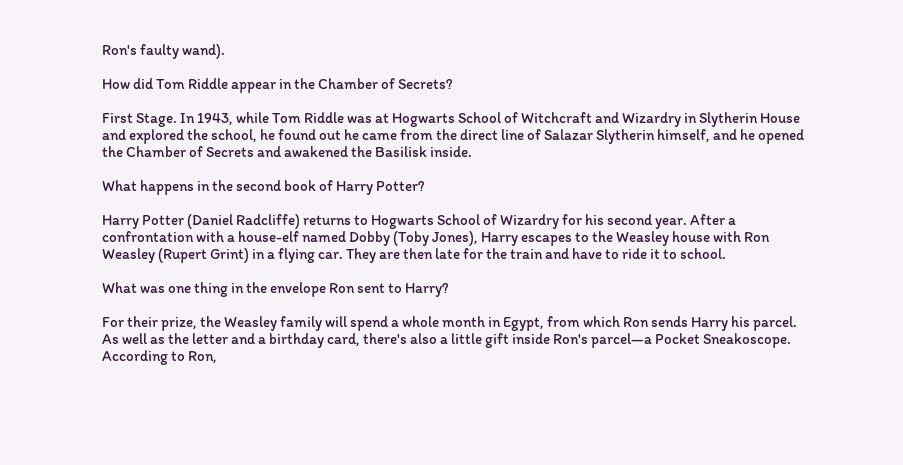Ron's faulty wand).

How did Tom Riddle appear in the Chamber of Secrets?

First Stage. In 1943, while Tom Riddle was at Hogwarts School of Witchcraft and Wizardry in Slytherin House and explored the school, he found out he came from the direct line of Salazar Slytherin himself, and he opened the Chamber of Secrets and awakened the Basilisk inside.

What happens in the second book of Harry Potter?

Harry Potter (Daniel Radcliffe) returns to Hogwarts School of Wizardry for his second year. After a confrontation with a house-elf named Dobby (Toby Jones), Harry escapes to the Weasley house with Ron Weasley (Rupert Grint) in a flying car. They are then late for the train and have to ride it to school.

What was one thing in the envelope Ron sent to Harry?

For their prize, the Weasley family will spend a whole month in Egypt, from which Ron sends Harry his parcel. As well as the letter and a birthday card, there's also a little gift inside Ron's parcel—a Pocket Sneakoscope. According to Ron,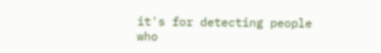it's for detecting people who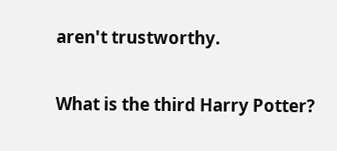aren't trustworthy.

What is the third Harry Potter?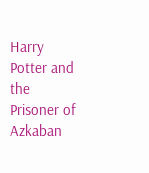Harry Potter and the Prisoner of Azkaban